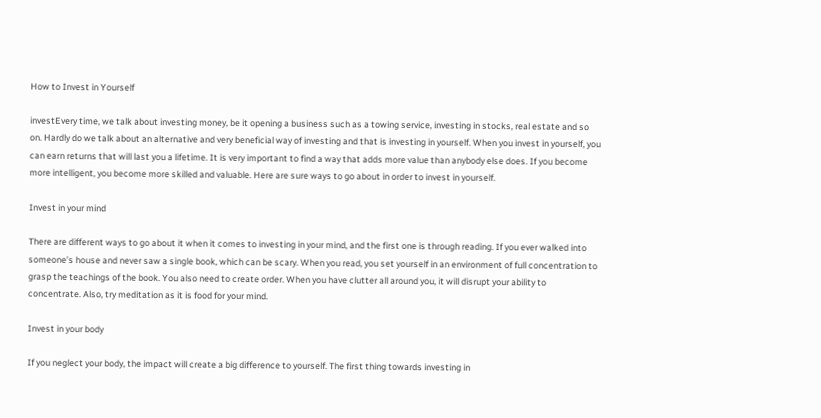How to Invest in Yourself

investEvery time, we talk about investing money, be it opening a business such as a towing service, investing in stocks, real estate and so on. Hardly do we talk about an alternative and very beneficial way of investing and that is investing in yourself. When you invest in yourself, you can earn returns that will last you a lifetime. It is very important to find a way that adds more value than anybody else does. If you become more intelligent, you become more skilled and valuable. Here are sure ways to go about in order to invest in yourself.

Invest in your mind

There are different ways to go about it when it comes to investing in your mind, and the first one is through reading. If you ever walked into someone’s house and never saw a single book, which can be scary. When you read, you set yourself in an environment of full concentration to grasp the teachings of the book. You also need to create order. When you have clutter all around you, it will disrupt your ability to concentrate. Also, try meditation as it is food for your mind.

Invest in your body

If you neglect your body, the impact will create a big difference to yourself. The first thing towards investing in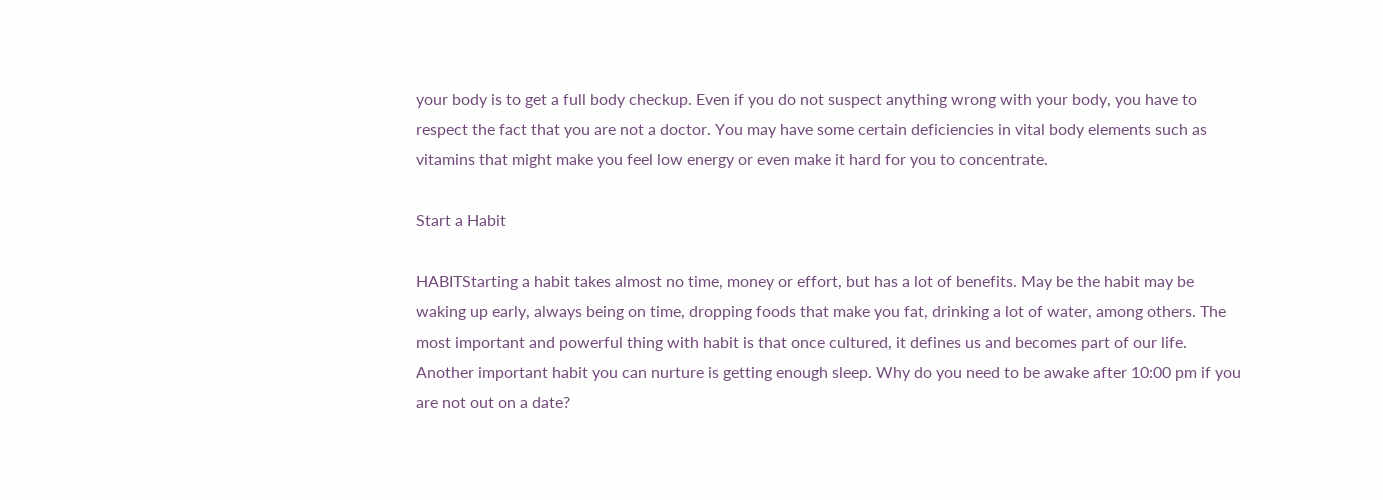your body is to get a full body checkup. Even if you do not suspect anything wrong with your body, you have to respect the fact that you are not a doctor. You may have some certain deficiencies in vital body elements such as vitamins that might make you feel low energy or even make it hard for you to concentrate.

Start a Habit

HABITStarting a habit takes almost no time, money or effort, but has a lot of benefits. May be the habit may be waking up early, always being on time, dropping foods that make you fat, drinking a lot of water, among others. The most important and powerful thing with habit is that once cultured, it defines us and becomes part of our life. Another important habit you can nurture is getting enough sleep. Why do you need to be awake after 10:00 pm if you are not out on a date?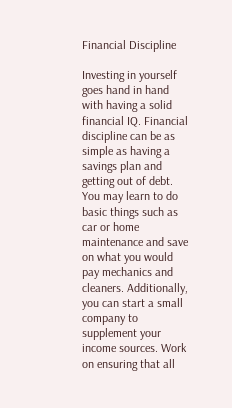Financial Discipline

Investing in yourself goes hand in hand with having a solid financial IQ. Financial discipline can be as simple as having a savings plan and getting out of debt. You may learn to do basic things such as car or home maintenance and save on what you would pay mechanics and cleaners. Additionally, you can start a small company to supplement your income sources. Work on ensuring that all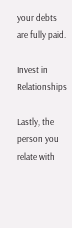your debts are fully paid.

Invest in Relationships

Lastly, the person you relate with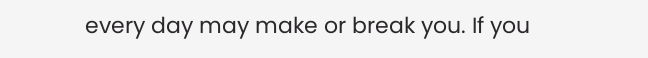every day may make or break you. If you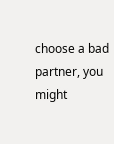choose a bad partner, you might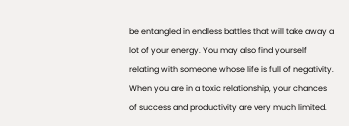be entangled in endless battles that will take away a lot of your energy. You may also find yourself relating with someone whose life is full of negativity. When you are in a toxic relationship, your chances of success and productivity are very much limited.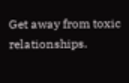Get away from toxic relationships.